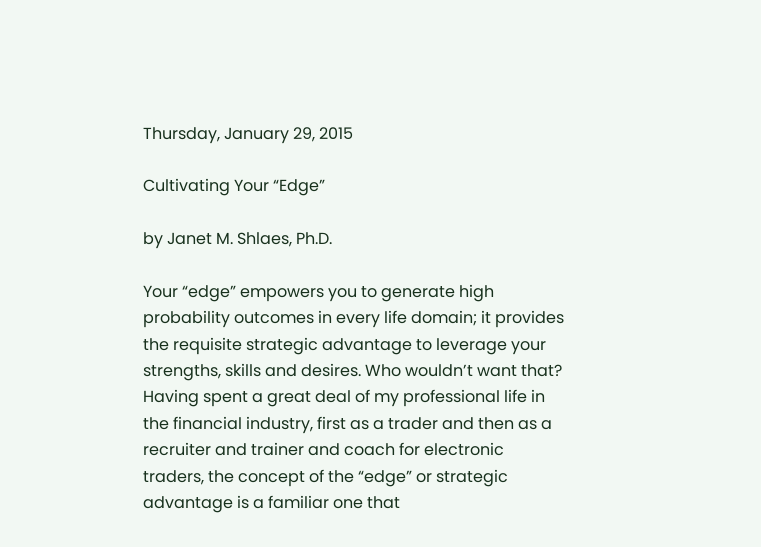Thursday, January 29, 2015

Cultivating Your “Edge”

by Janet M. Shlaes, Ph.D.

Your “edge” empowers you to generate high probability outcomes in every life domain; it provides the requisite strategic advantage to leverage your strengths, skills and desires. Who wouldn’t want that?
Having spent a great deal of my professional life in the financial industry, first as a trader and then as a recruiter and trainer and coach for electronic traders, the concept of the “edge” or strategic advantage is a familiar one that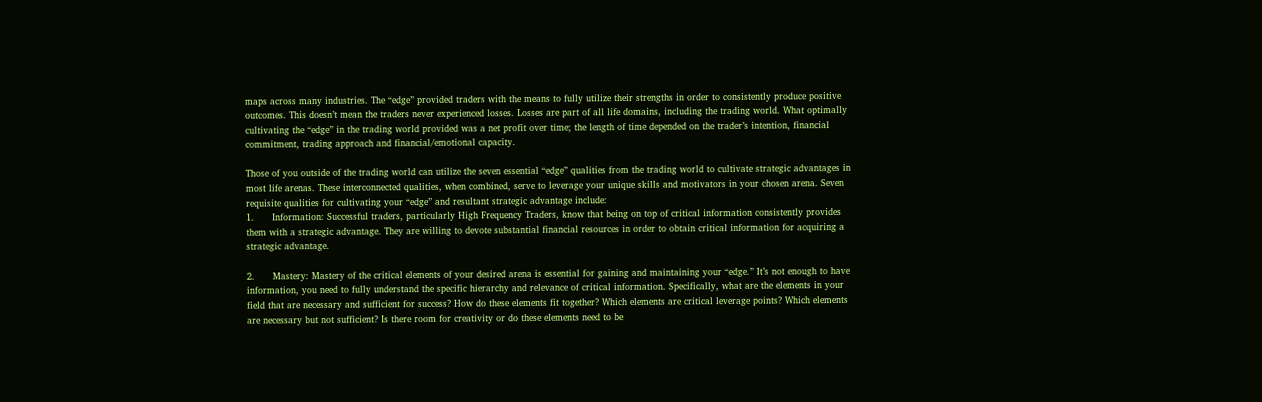maps across many industries. The “edge” provided traders with the means to fully utilize their strengths in order to consistently produce positive outcomes. This doesn’t mean the traders never experienced losses. Losses are part of all life domains, including the trading world. What optimally cultivating the “edge” in the trading world provided was a net profit over time; the length of time depended on the trader’s intention, financial commitment, trading approach and financial/emotional capacity.

Those of you outside of the trading world can utilize the seven essential “edge” qualities from the trading world to cultivate strategic advantages in most life arenas. These interconnected qualities, when combined, serve to leverage your unique skills and motivators in your chosen arena. Seven requisite qualities for cultivating your “edge” and resultant strategic advantage include:
1.      Information: Successful traders, particularly High Frequency Traders, know that being on top of critical information consistently provides them with a strategic advantage. They are willing to devote substantial financial resources in order to obtain critical information for acquiring a strategic advantage.

2.      Mastery: Mastery of the critical elements of your desired arena is essential for gaining and maintaining your “edge.” It’s not enough to have information, you need to fully understand the specific hierarchy and relevance of critical information. Specifically, what are the elements in your field that are necessary and sufficient for success? How do these elements fit together? Which elements are critical leverage points? Which elements are necessary but not sufficient? Is there room for creativity or do these elements need to be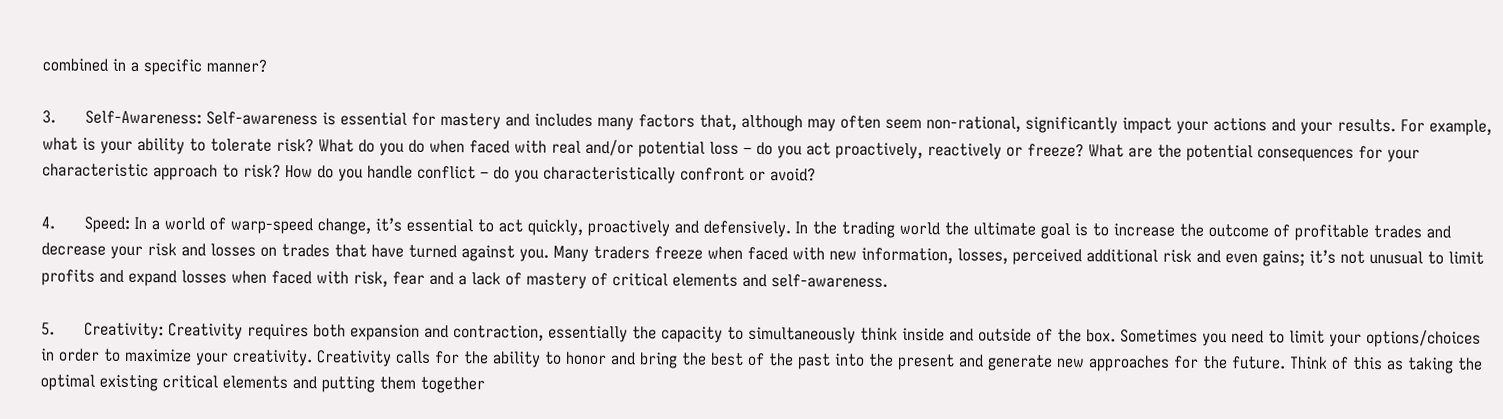combined in a specific manner?

3.      Self-Awareness: Self-awareness is essential for mastery and includes many factors that, although may often seem non-rational, significantly impact your actions and your results. For example, what is your ability to tolerate risk? What do you do when faced with real and/or potential loss – do you act proactively, reactively or freeze? What are the potential consequences for your characteristic approach to risk? How do you handle conflict – do you characteristically confront or avoid?

4.      Speed: In a world of warp-speed change, it’s essential to act quickly, proactively and defensively. In the trading world the ultimate goal is to increase the outcome of profitable trades and decrease your risk and losses on trades that have turned against you. Many traders freeze when faced with new information, losses, perceived additional risk and even gains; it’s not unusual to limit profits and expand losses when faced with risk, fear and a lack of mastery of critical elements and self-awareness.

5.      Creativity: Creativity requires both expansion and contraction, essentially the capacity to simultaneously think inside and outside of the box. Sometimes you need to limit your options/choices in order to maximize your creativity. Creativity calls for the ability to honor and bring the best of the past into the present and generate new approaches for the future. Think of this as taking the optimal existing critical elements and putting them together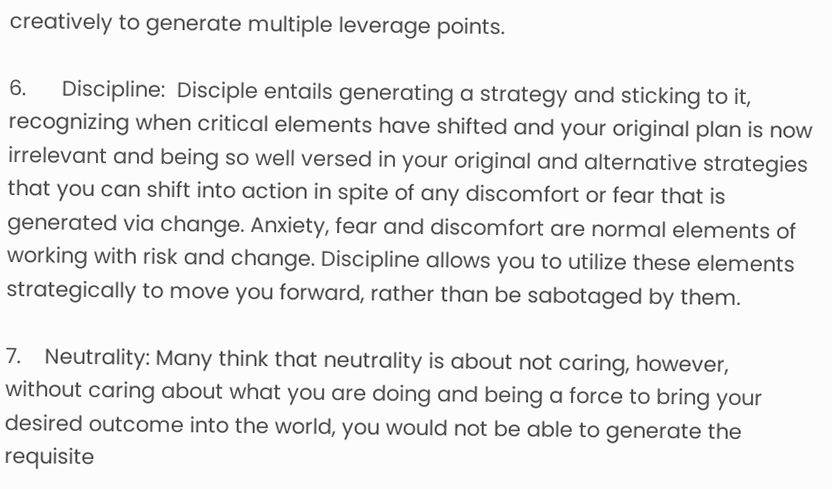creatively to generate multiple leverage points.

6.      Discipline:  Disciple entails generating a strategy and sticking to it, recognizing when critical elements have shifted and your original plan is now irrelevant and being so well versed in your original and alternative strategies that you can shift into action in spite of any discomfort or fear that is generated via change. Anxiety, fear and discomfort are normal elements of working with risk and change. Discipline allows you to utilize these elements strategically to move you forward, rather than be sabotaged by them.

7.    Neutrality: Many think that neutrality is about not caring, however, without caring about what you are doing and being a force to bring your desired outcome into the world, you would not be able to generate the requisite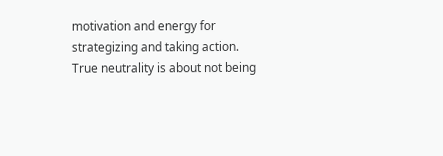motivation and energy for strategizing and taking action. True neutrality is about not being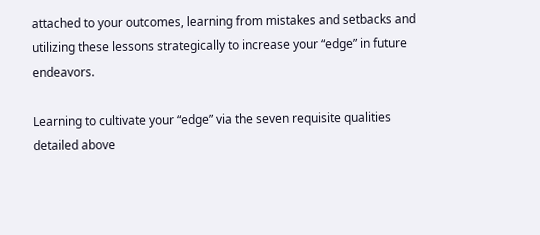attached to your outcomes, learning from mistakes and setbacks and utilizing these lessons strategically to increase your “edge” in future endeavors.

Learning to cultivate your “edge” via the seven requisite qualities detailed above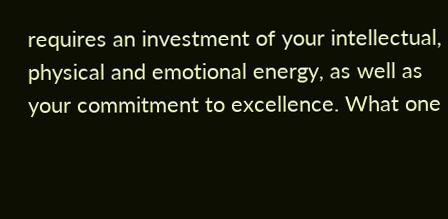requires an investment of your intellectual, physical and emotional energy, as well as your commitment to excellence. What one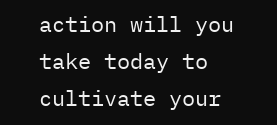action will you take today to cultivate your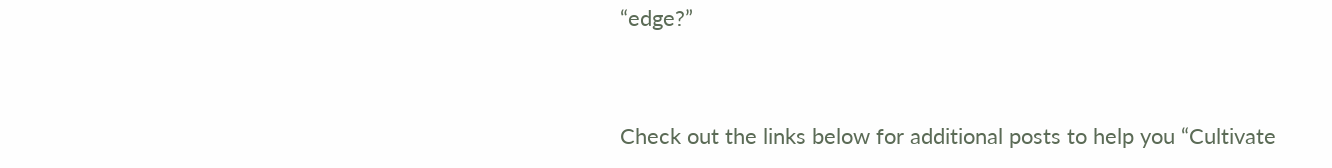“edge?”


Check out the links below for additional posts to help you “Cultivate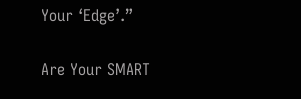Your ‘Edge’.”

Are Your SMART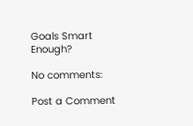Goals Smart Enough?

No comments:

Post a Comment